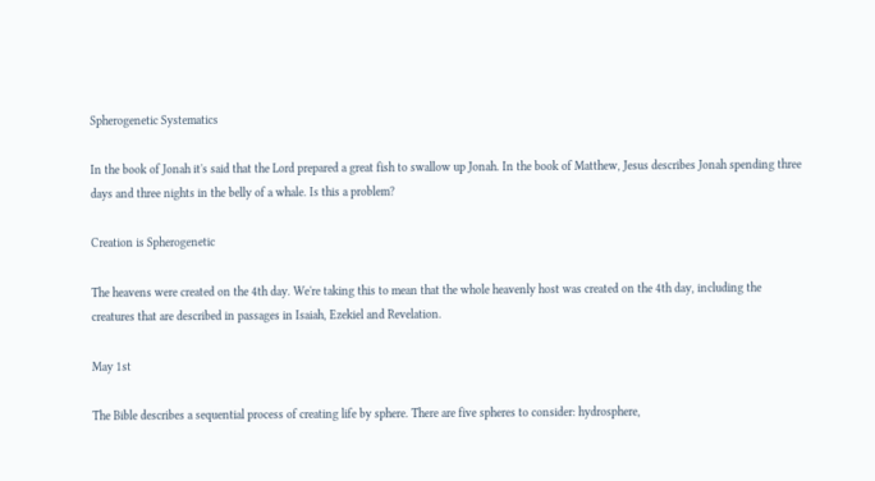Spherogenetic Systematics

In the book of Jonah it's said that the Lord prepared a great fish to swallow up Jonah. In the book of Matthew, Jesus describes Jonah spending three days and three nights in the belly of a whale. Is this a problem?

Creation is Spherogenetic

The heavens were created on the 4th day. We're taking this to mean that the whole heavenly host was created on the 4th day, including the creatures that are described in passages in Isaiah, Ezekiel and Revelation.

May 1st

The Bible describes a sequential process of creating life by sphere. There are five spheres to consider: hydrosphere,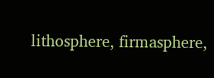lithosphere, firmasphere,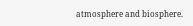atmosphere and biosphere.